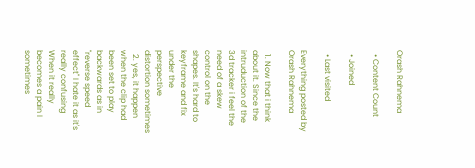Orash Rahnema

  • Content Count

  • Joined

  • Last visited

Everything posted by Orash Rahnema

  1. Now that i think about it. Since the intruduction of the 3d tracker i feel the need of a skew control on the shapes. It's hard to keyframe and fix under the perspective distortion sometimes
  2. yes, it happen when the clip had been set to play backwards as in "reverse speed effect" I hate it as it's really confusing When it really becomes a pain I sometimes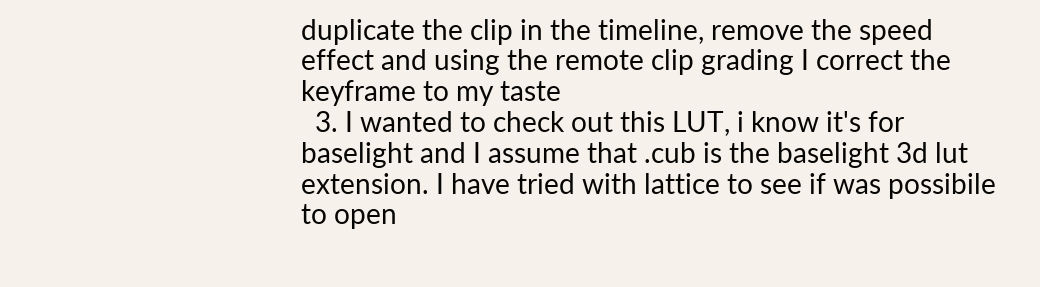duplicate the clip in the timeline, remove the speed effect and using the remote clip grading I correct the keyframe to my taste
  3. I wanted to check out this LUT, i know it's for baselight and I assume that .cub is the baselight 3d lut extension. I have tried with lattice to see if was possibile to open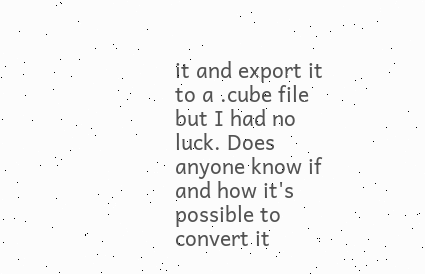it and export it to a .cube file but I had no luck. Does anyone know if and how it's possible to convert it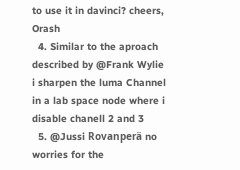to use it in davinci? cheers, Orash
  4. Similar to the aproach described by @Frank Wylie i sharpen the luma Channel in a lab space node where i disable chanell 2 and 3
  5. @Jussi Rovanperä no worries for the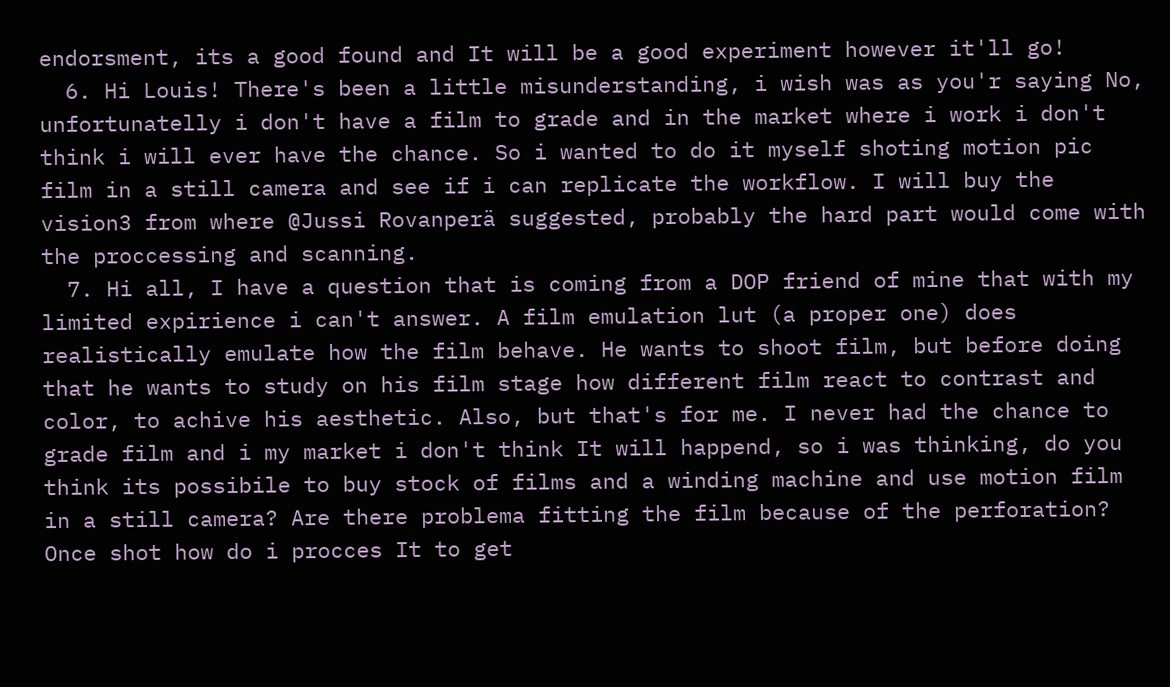endorsment, its a good found and It will be a good experiment however it'll go!
  6. Hi Louis! There's been a little misunderstanding, i wish was as you'r saying No, unfortunatelly i don't have a film to grade and in the market where i work i don't think i will ever have the chance. So i wanted to do it myself shoting motion pic film in a still camera and see if i can replicate the workflow. I will buy the vision3 from where @Jussi Rovanperä suggested, probably the hard part would come with the proccessing and scanning.
  7. Hi all, I have a question that is coming from a DOP friend of mine that with my limited expirience i can't answer. A film emulation lut (a proper one) does realistically emulate how the film behave. He wants to shoot film, but before doing that he wants to study on his film stage how different film react to contrast and color, to achive his aesthetic. Also, but that's for me. I never had the chance to grade film and i my market i don't think It will happend, so i was thinking, do you think its possibile to buy stock of films and a winding machine and use motion film in a still camera? Are there problema fitting the film because of the perforation? Once shot how do i procces It to get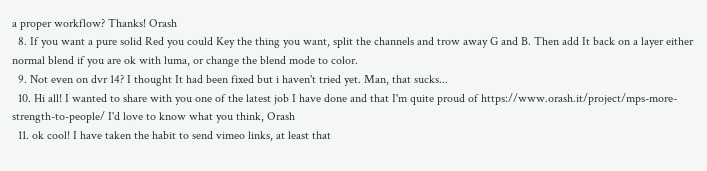a proper workflow? Thanks! Orash
  8. If you want a pure solid Red you could Key the thing you want, split the channels and trow away G and B. Then add It back on a layer either normal blend if you are ok with luma, or change the blend mode to color.
  9. Not even on dvr 14? I thought It had been fixed but i haven't tried yet. Man, that sucks...
  10. Hi all! I wanted to share with you one of the latest job I have done and that I'm quite proud of https://www.orash.it/project/mps-more-strength-to-people/ I'd love to know what you think, Orash
  11. ok cool! I have taken the habit to send vimeo links, at least that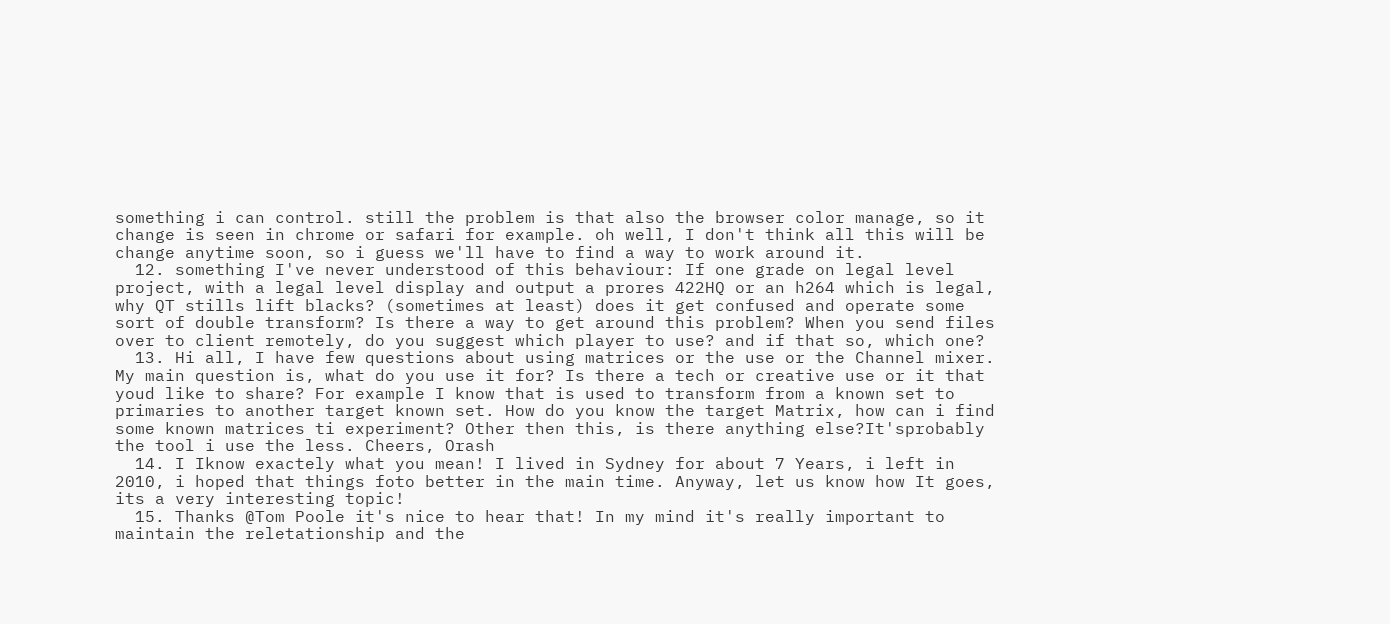something i can control. still the problem is that also the browser color manage, so it change is seen in chrome or safari for example. oh well, I don't think all this will be change anytime soon, so i guess we'll have to find a way to work around it.
  12. something I've never understood of this behaviour: If one grade on legal level project, with a legal level display and output a prores 422HQ or an h264 which is legal, why QT stills lift blacks? (sometimes at least) does it get confused and operate some sort of double transform? Is there a way to get around this problem? When you send files over to client remotely, do you suggest which player to use? and if that so, which one?
  13. Hi all, I have few questions about using matrices or the use or the Channel mixer. My main question is, what do you use it for? Is there a tech or creative use or it that youd like to share? For example I know that is used to transform from a known set to primaries to another target known set. How do you know the target Matrix, how can i find some known matrices ti experiment? Other then this, is there anything else?It'sprobably the tool i use the less. Cheers, Orash
  14. I Iknow exactely what you mean! I lived in Sydney for about 7 Years, i left in 2010, i hoped that things foto better in the main time. Anyway, let us know how It goes, its a very interesting topic!
  15. Thanks @Tom Poole it's nice to hear that! In my mind it's really important to maintain the reletationship and the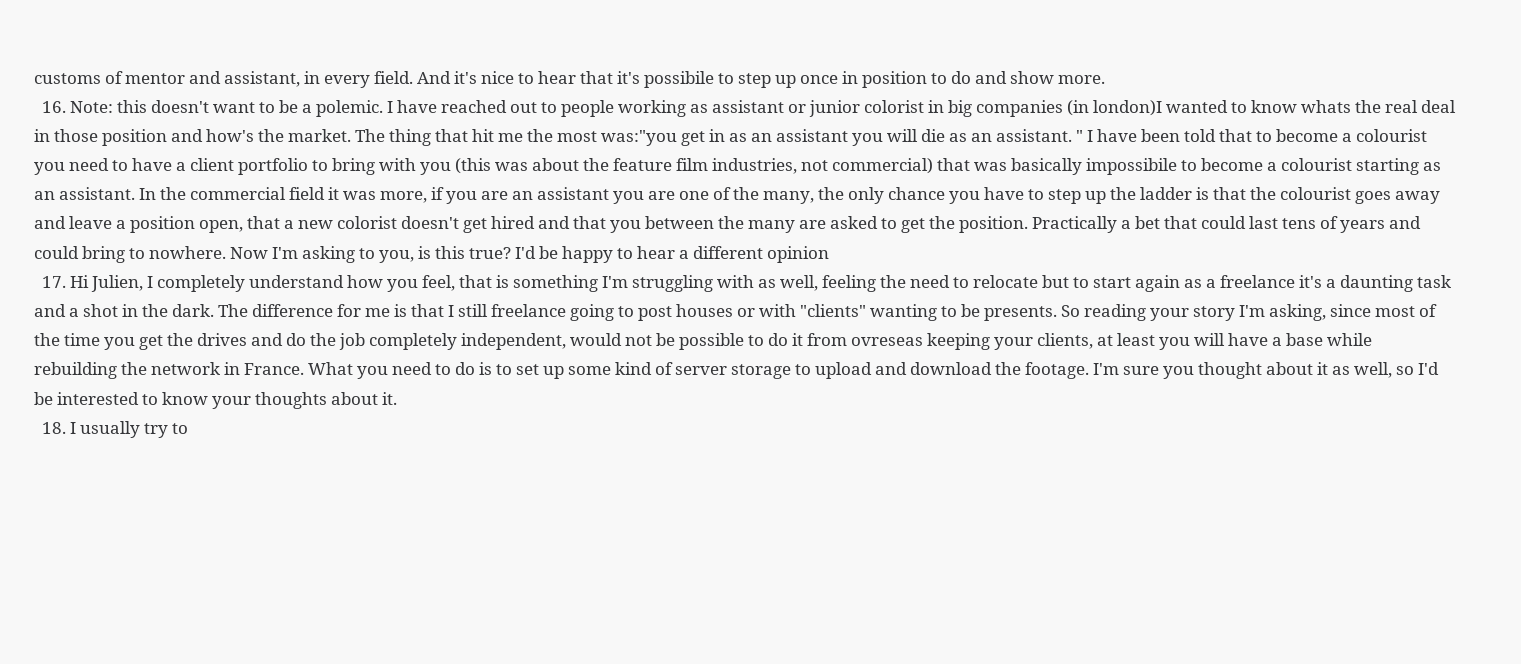customs of mentor and assistant, in every field. And it's nice to hear that it's possibile to step up once in position to do and show more.
  16. Note: this doesn't want to be a polemic. I have reached out to people working as assistant or junior colorist in big companies (in london)I wanted to know whats the real deal in those position and how's the market. The thing that hit me the most was:"you get in as an assistant you will die as an assistant. " I have been told that to become a colourist you need to have a client portfolio to bring with you (this was about the feature film industries, not commercial) that was basically impossibile to become a colourist starting as an assistant. In the commercial field it was more, if you are an assistant you are one of the many, the only chance you have to step up the ladder is that the colourist goes away and leave a position open, that a new colorist doesn't get hired and that you between the many are asked to get the position. Practically a bet that could last tens of years and could bring to nowhere. Now I'm asking to you, is this true? I'd be happy to hear a different opinion
  17. Hi Julien, I completely understand how you feel, that is something I'm struggling with as well, feeling the need to relocate but to start again as a freelance it's a daunting task and a shot in the dark. The difference for me is that I still freelance going to post houses or with "clients" wanting to be presents. So reading your story I'm asking, since most of the time you get the drives and do the job completely independent, would not be possible to do it from ovreseas keeping your clients, at least you will have a base while rebuilding the network in France. What you need to do is to set up some kind of server storage to upload and download the footage. I'm sure you thought about it as well, so I'd be interested to know your thoughts about it.
  18. I usually try to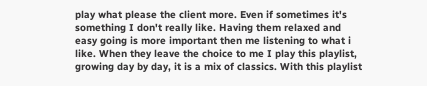play what please the client more. Even if sometimes it's something I don't really like. Having them relaxed and easy going is more important then me listening to what i like. When they leave the choice to me I play this playlist, growing day by day, it is a mix of classics. With this playlist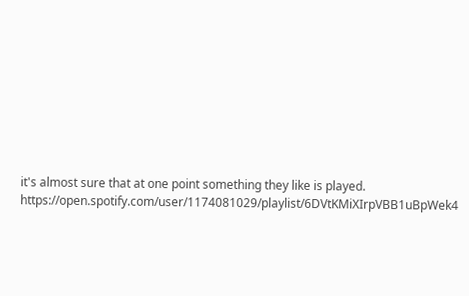it's almost sure that at one point something they like is played. https://open.spotify.com/user/1174081029/playlist/6DVtKMiXIrpVBB1uBpWek4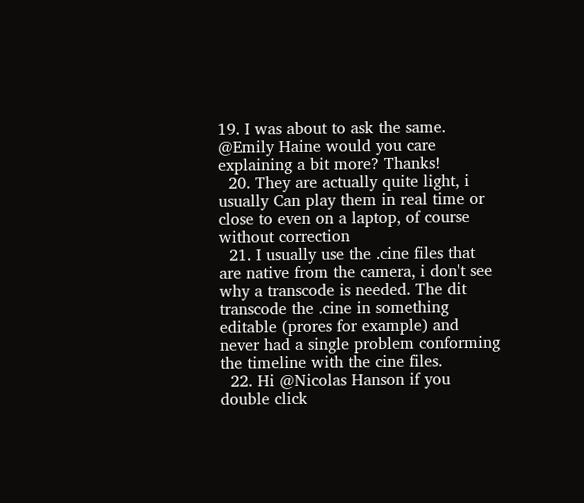19. I was about to ask the same. @Emily Haine would you care explaining a bit more? Thanks!
  20. They are actually quite light, i usually Can play them in real time or close to even on a laptop, of course without correction
  21. I usually use the .cine files that are native from the camera, i don't see why a transcode is needed. The dit transcode the .cine in something editable (prores for example) and never had a single problem conforming the timeline with the cine files.
  22. Hi @Nicolas Hanson if you double click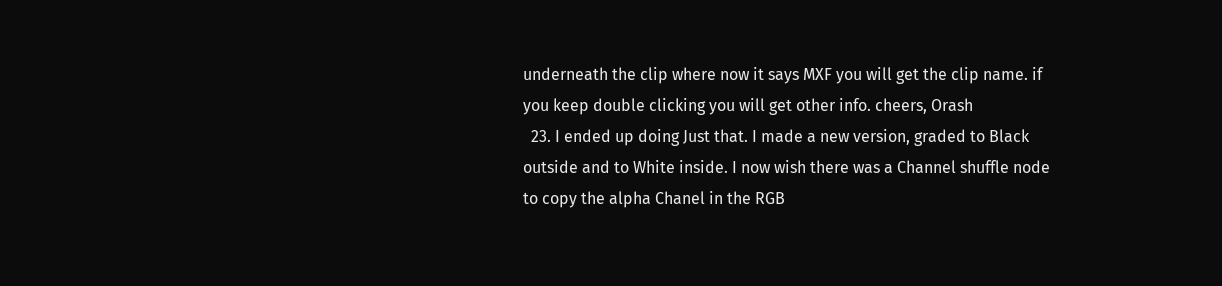underneath the clip where now it says MXF you will get the clip name. if you keep double clicking you will get other info. cheers, Orash
  23. I ended up doing Just that. I made a new version, graded to Black outside and to White inside. I now wish there was a Channel shuffle node to copy the alpha Chanel in the RGB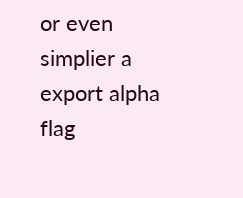or even simplier a export alpha flag